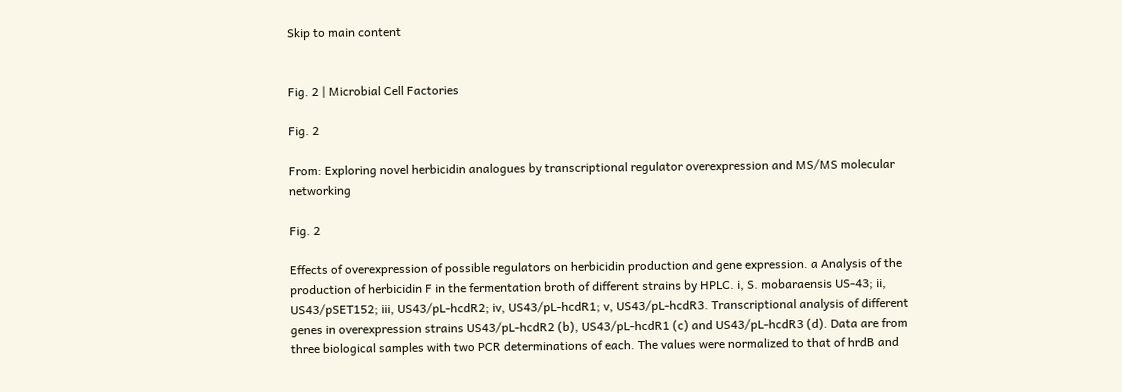Skip to main content


Fig. 2 | Microbial Cell Factories

Fig. 2

From: Exploring novel herbicidin analogues by transcriptional regulator overexpression and MS/MS molecular networking

Fig. 2

Effects of overexpression of possible regulators on herbicidin production and gene expression. a Analysis of the production of herbicidin F in the fermentation broth of different strains by HPLC. i, S. mobaraensis US-43; ii, US43/pSET152; iii, US43/pL-hcdR2; iv, US43/pL-hcdR1; v, US43/pL-hcdR3. Transcriptional analysis of different genes in overexpression strains US43/pL-hcdR2 (b), US43/pL-hcdR1 (c) and US43/pL-hcdR3 (d). Data are from three biological samples with two PCR determinations of each. The values were normalized to that of hrdB and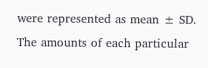were represented as mean ± SD. The amounts of each particular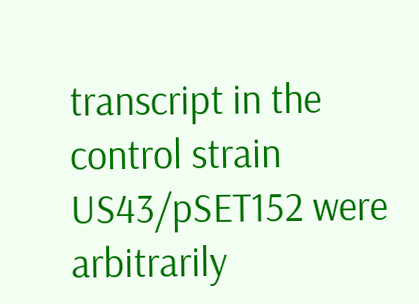transcript in the control strain US43/pSET152 were arbitrarily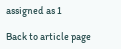assigned as 1

Back to article page